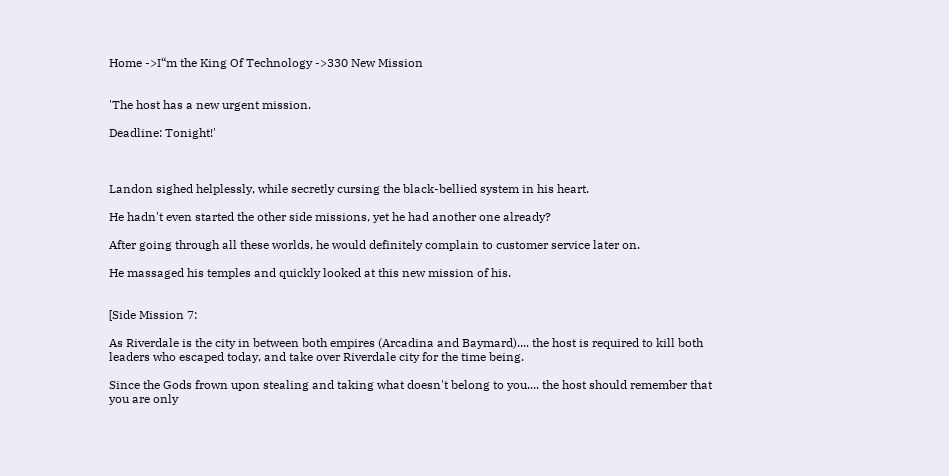Home ->I“m the King Of Technology ->330 New Mission


'The host has a new urgent mission.

Deadline: Tonight!'



Landon sighed helplessly, while secretly cursing the black-bellied system in his heart.

He hadn't even started the other side missions, yet he had another one already?

After going through all these worlds, he would definitely complain to customer service later on.

He massaged his temples and quickly looked at this new mission of his.


[Side Mission 7:

As Riverdale is the city in between both empires (Arcadina and Baymard).... the host is required to kill both leaders who escaped today, and take over Riverdale city for the time being.

Since the Gods frown upon stealing and taking what doesn't belong to you.... the host should remember that you are only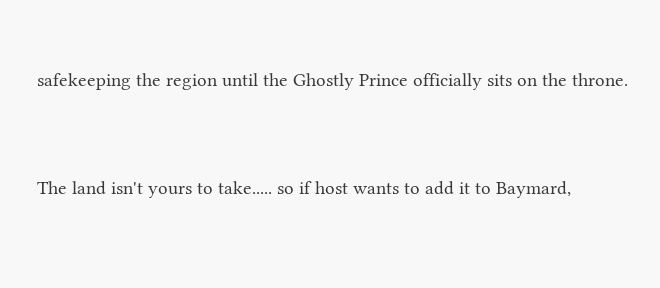safekeeping the region until the Ghostly Prince officially sits on the throne.


The land isn't yours to take..... so if host wants to add it to Baymard,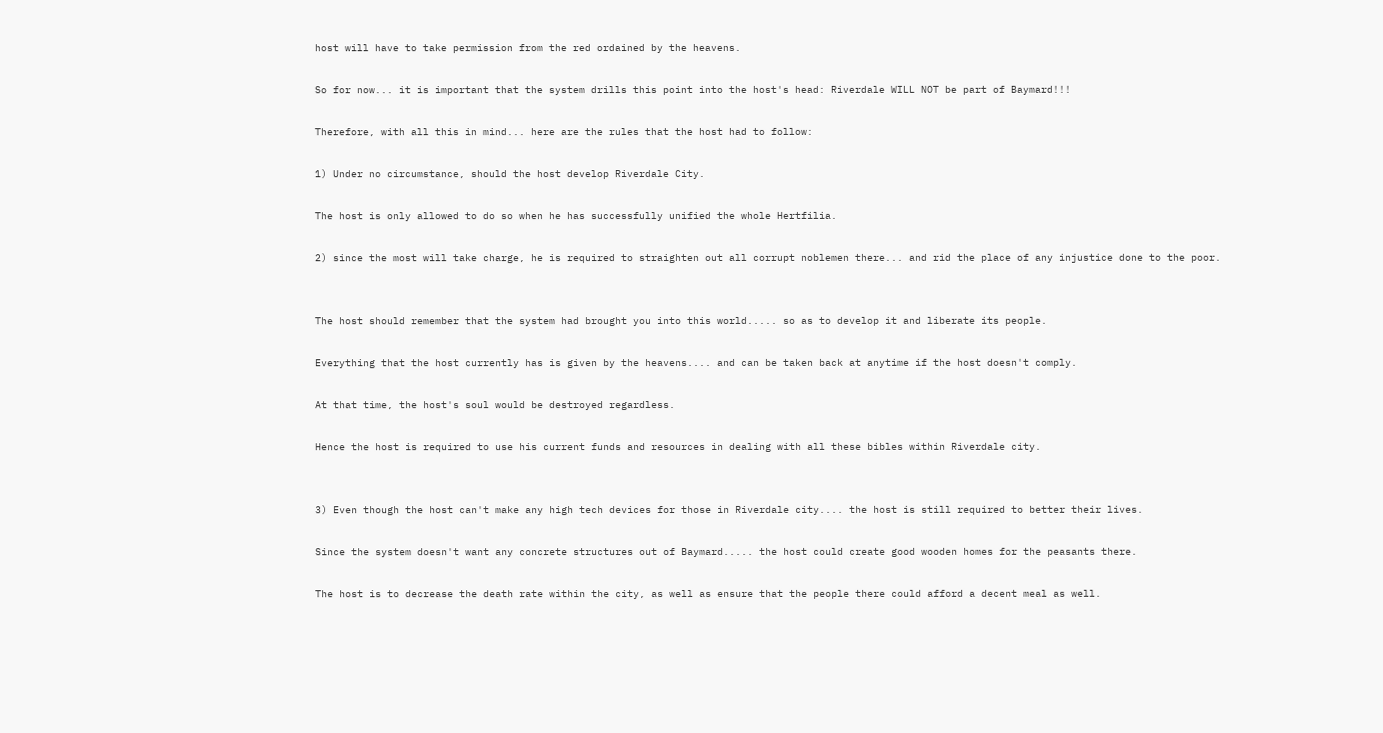host will have to take permission from the red ordained by the heavens.

So for now... it is important that the system drills this point into the host's head: Riverdale WILL NOT be part of Baymard!!!

Therefore, with all this in mind... here are the rules that the host had to follow:

1) Under no circumstance, should the host develop Riverdale City.

The host is only allowed to do so when he has successfully unified the whole Hertfilia.

2) since the most will take charge, he is required to straighten out all corrupt noblemen there... and rid the place of any injustice done to the poor.


The host should remember that the system had brought you into this world..... so as to develop it and liberate its people.

Everything that the host currently has is given by the heavens.... and can be taken back at anytime if the host doesn't comply.

At that time, the host's soul would be destroyed regardless.

Hence the host is required to use his current funds and resources in dealing with all these bibles within Riverdale city.


3) Even though the host can't make any high tech devices for those in Riverdale city.... the host is still required to better their lives.

Since the system doesn't want any concrete structures out of Baymard..... the host could create good wooden homes for the peasants there.

The host is to decrease the death rate within the city, as well as ensure that the people there could afford a decent meal as well.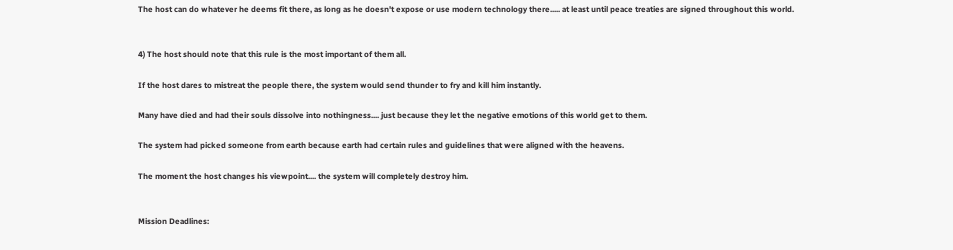The host can do whatever he deems fit there, as long as he doesn't expose or use modern technology there..... at least until peace treaties are signed throughout this world.


4) The host should note that this rule is the most important of them all.

If the host dares to mistreat the people there, the system would send thunder to fry and kill him instantly.

Many have died and had their souls dissolve into nothingness.... just because they let the negative emotions of this world get to them.

The system had picked someone from earth because earth had certain rules and guidelines that were aligned with the heavens.

The moment the host changes his viewpoint.... the system will completely destroy him.


Mission Deadlines: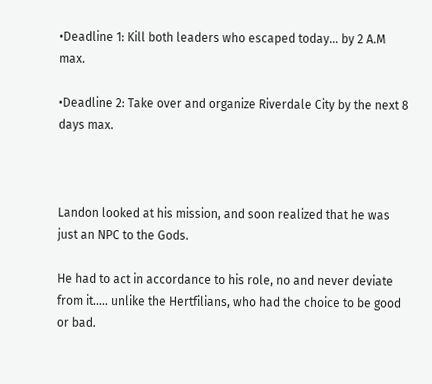•Deadline 1: Kill both leaders who escaped today... by 2 A.M max.

•Deadline 2: Take over and organize Riverdale City by the next 8 days max.



Landon looked at his mission, and soon realized that he was just an NPC to the Gods.

He had to act in accordance to his role, no and never deviate from it..... unlike the Hertfilians, who had the choice to be good or bad.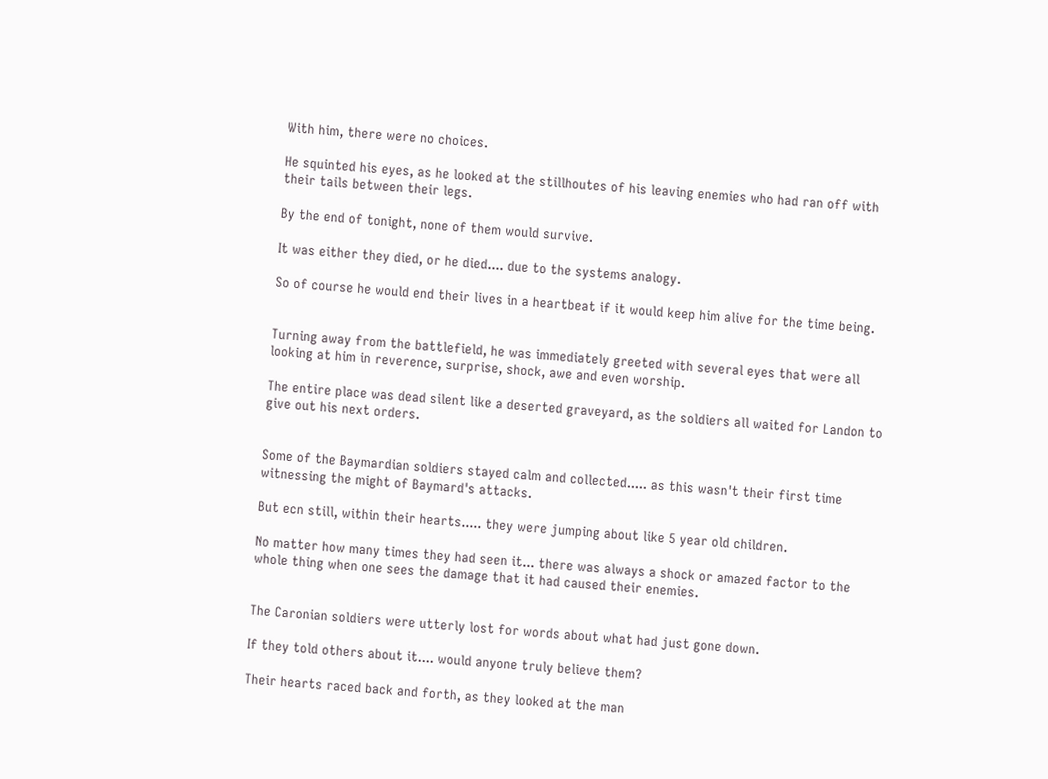With him, there were no choices.

He squinted his eyes, as he looked at the stillhoutes of his leaving enemies who had ran off with their tails between their legs.

By the end of tonight, none of them would survive.

It was either they died, or he died.... due to the systems analogy.

So of course he would end their lives in a heartbeat if it would keep him alive for the time being.


Turning away from the battlefield, he was immediately greeted with several eyes that were all looking at him in reverence, surprise, shock, awe and even worship.

The entire place was dead silent like a deserted graveyard, as the soldiers all waited for Landon to give out his next orders.


Some of the Baymardian soldiers stayed calm and collected..... as this wasn't their first time witnessing the might of Baymard's attacks.

But ecn still, within their hearts..... they were jumping about like 5 year old children.

No matter how many times they had seen it... there was always a shock or amazed factor to the whole thing when one sees the damage that it had caused their enemies.


The Caronian soldiers were utterly lost for words about what had just gone down.

If they told others about it.... would anyone truly believe them?

Their hearts raced back and forth, as they looked at the man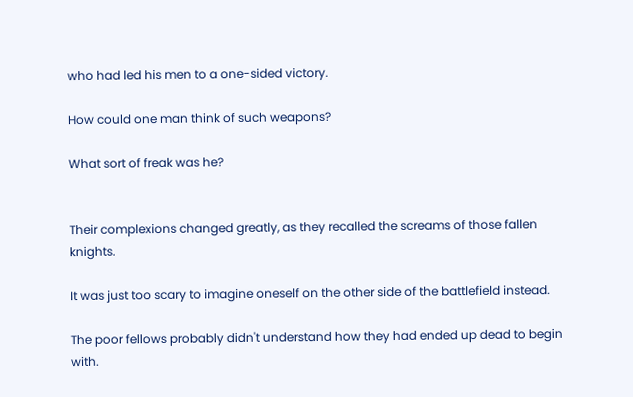who had led his men to a one-sided victory.

How could one man think of such weapons?

What sort of freak was he?


Their complexions changed greatly, as they recalled the screams of those fallen knights.

It was just too scary to imagine oneself on the other side of the battlefield instead.

The poor fellows probably didn't understand how they had ended up dead to begin with.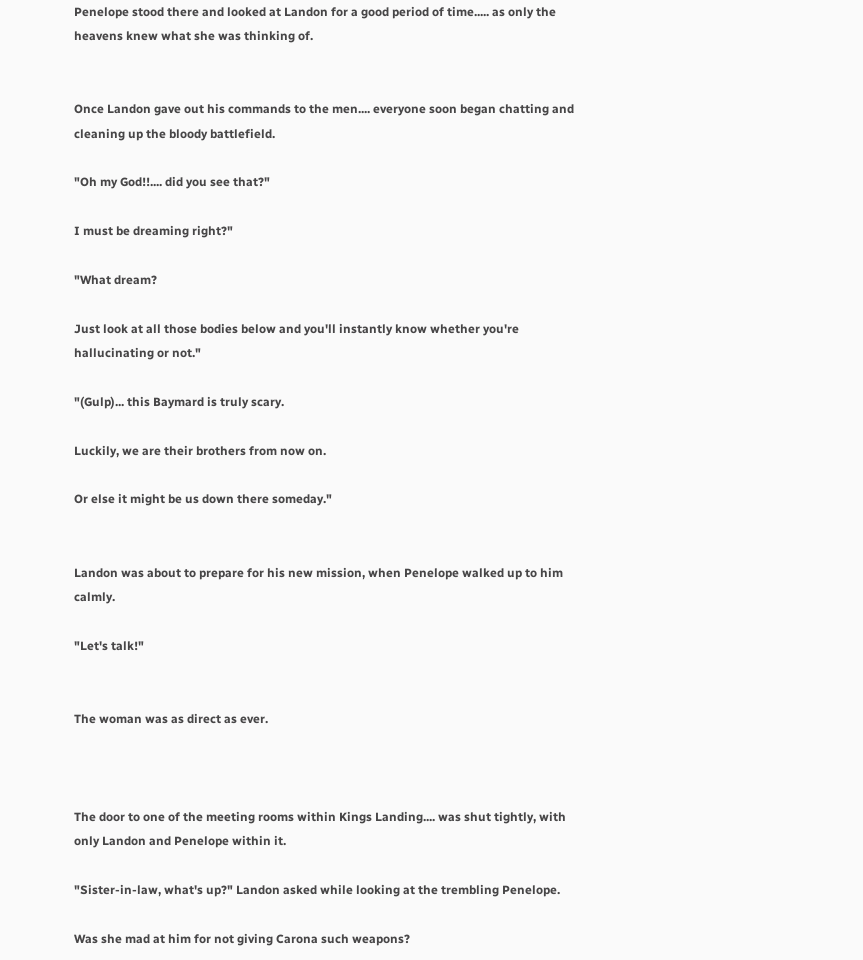Penelope stood there and looked at Landon for a good period of time..... as only the heavens knew what she was thinking of.


Once Landon gave out his commands to the men.... everyone soon began chatting and cleaning up the bloody battlefield.

"Oh my God!!.... did you see that?"

I must be dreaming right?"

"What dream?

Just look at all those bodies below and you'll instantly know whether you're hallucinating or not."

"(Gulp)... this Baymard is truly scary.

Luckily, we are their brothers from now on.

Or else it might be us down there someday."


Landon was about to prepare for his new mission, when Penelope walked up to him calmly.

"Let's talk!"


The woman was as direct as ever.



The door to one of the meeting rooms within Kings Landing.... was shut tightly, with only Landon and Penelope within it.

"Sister-in-law, what's up?" Landon asked while looking at the trembling Penelope.

Was she mad at him for not giving Carona such weapons?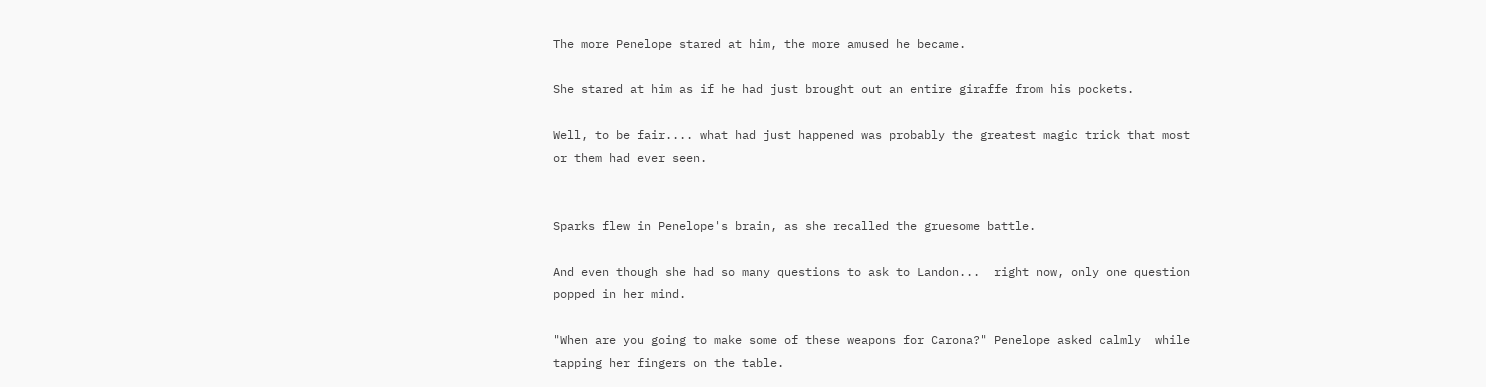The more Penelope stared at him, the more amused he became.

She stared at him as if he had just brought out an entire giraffe from his pockets.

Well, to be fair.... what had just happened was probably the greatest magic trick that most or them had ever seen.


Sparks flew in Penelope's brain, as she recalled the gruesome battle.

And even though she had so many questions to ask to Landon...  right now, only one question popped in her mind.

"When are you going to make some of these weapons for Carona?" Penelope asked calmly  while tapping her fingers on the table.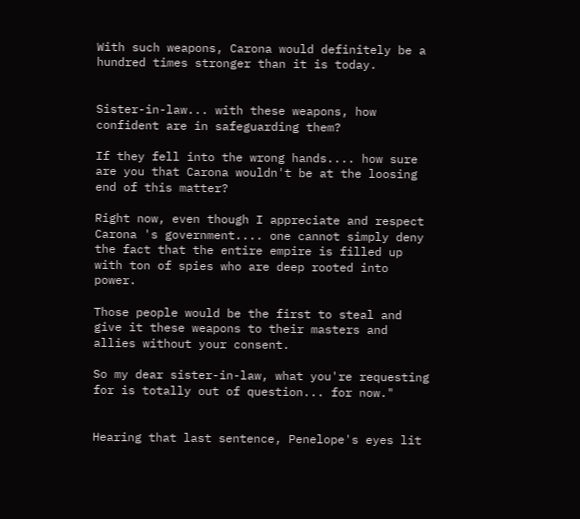With such weapons, Carona would definitely be a hundred times stronger than it is today.


Sister-in-law... with these weapons, how confident are in safeguarding them?

If they fell into the wrong hands.... how sure are you that Carona wouldn't be at the loosing end of this matter?

Right now, even though I appreciate and respect Carona 's government.... one cannot simply deny the fact that the entire empire is filled up with ton of spies who are deep rooted into power.

Those people would be the first to steal and give it these weapons to their masters and allies without your consent.

So my dear sister-in-law, what you're requesting for is totally out of question... for now."


Hearing that last sentence, Penelope's eyes lit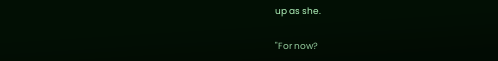up as she.

"For now?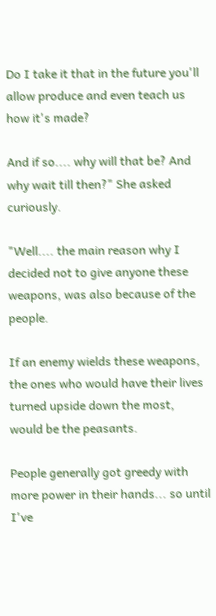Do I take it that in the future you'll allow produce and even teach us how it's made?

And if so.... why will that be? And why wait till then?" She asked curiously.

"Well.... the main reason why I decided not to give anyone these weapons, was also because of the people.

If an enemy wields these weapons, the ones who would have their lives turned upside down the most, would be the peasants.

People generally got greedy with more power in their hands... so until I've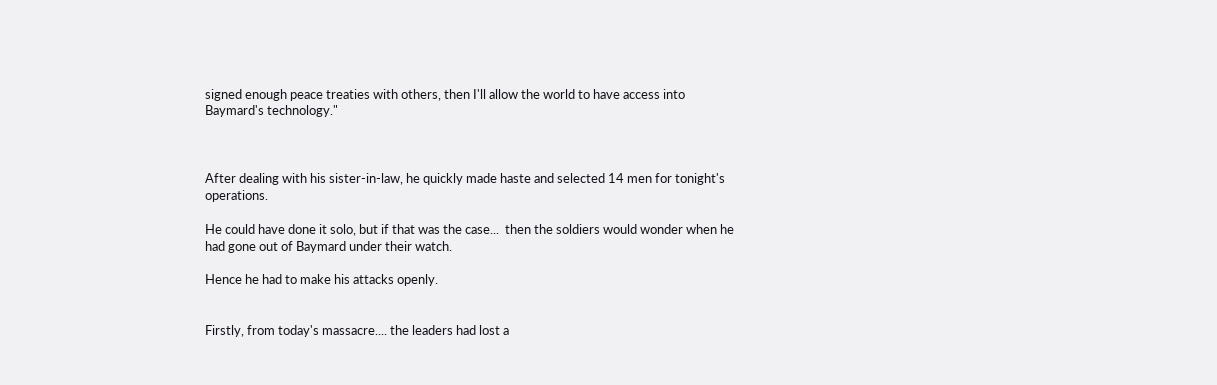signed enough peace treaties with others, then I'll allow the world to have access into Baymard's technology."



After dealing with his sister-in-law, he quickly made haste and selected 14 men for tonight's operations.

He could have done it solo, but if that was the case...  then the soldiers would wonder when he had gone out of Baymard under their watch.

Hence he had to make his attacks openly.


Firstly, from today's massacre.... the leaders had lost a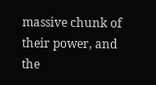massive chunk of their power, and the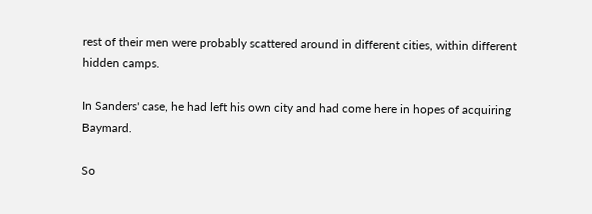rest of their men were probably scattered around in different cities, within different hidden camps.

In Sanders' case, he had left his own city and had come here in hopes of acquiring Baymard.

So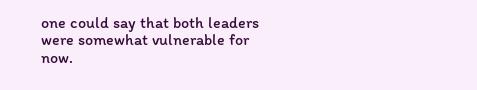one could say that both leaders were somewhat vulnerable for now.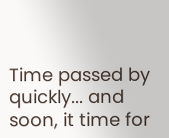Time passed by quickly... and soon, it time for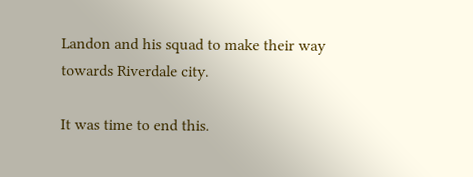Landon and his squad to make their way towards Riverdale city.

It was time to end this.